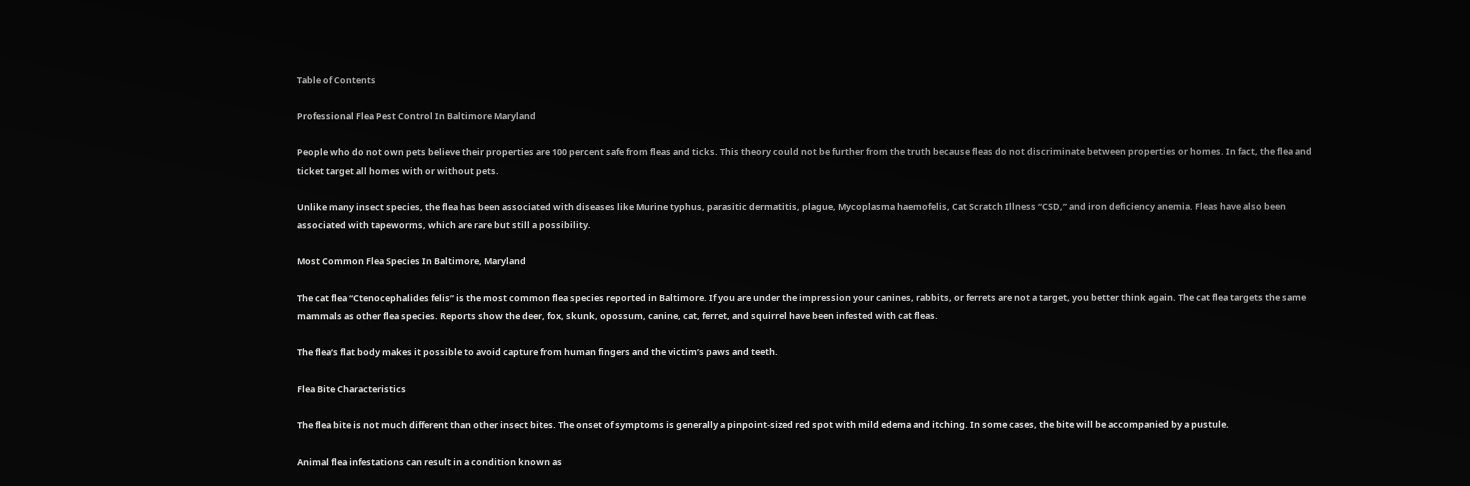Table of Contents

Professional Flea Pest Control In Baltimore Maryland

People who do not own pets believe their properties are 100 percent safe from fleas and ticks. This theory could not be further from the truth because fleas do not discriminate between properties or homes. In fact, the flea and ticket target all homes with or without pets.

Unlike many insect species, the flea has been associated with diseases like Murine typhus, parasitic dermatitis, plague, Mycoplasma haemofelis, Cat Scratch Illness “CSD,” and iron deficiency anemia. Fleas have also been associated with tapeworms, which are rare but still a possibility.

Most Common Flea Species In Baltimore, Maryland

The cat flea “Ctenocephalides felis” is the most common flea species reported in Baltimore. If you are under the impression your canines, rabbits, or ferrets are not a target, you better think again. The cat flea targets the same mammals as other flea species. Reports show the deer, fox, skunk, opossum, canine, cat, ferret, and squirrel have been infested with cat fleas.

The flea’s flat body makes it possible to avoid capture from human fingers and the victim’s paws and teeth.

Flea Bite Characteristics

The flea bite is not much different than other insect bites. The onset of symptoms is generally a pinpoint-sized red spot with mild edema and itching. In some cases, the bite will be accompanied by a pustule.

Animal flea infestations can result in a condition known as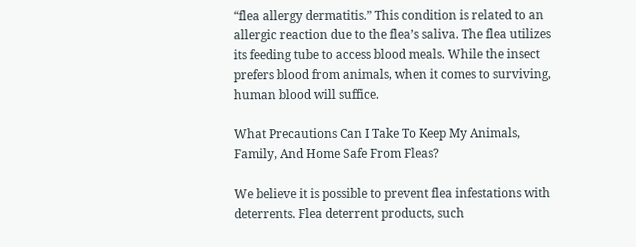“flea allergy dermatitis.” This condition is related to an allergic reaction due to the flea’s saliva. The flea utilizes its feeding tube to access blood meals. While the insect prefers blood from animals, when it comes to surviving, human blood will suffice.

What Precautions Can I Take To Keep My Animals, Family, And Home Safe From Fleas?

We believe it is possible to prevent flea infestations with deterrents. Flea deterrent products, such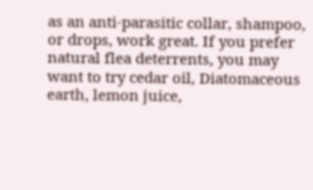as an anti-parasitic collar, shampoo, or drops, work great. If you prefer natural flea deterrents, you may want to try cedar oil, Diatomaceous earth, lemon juice,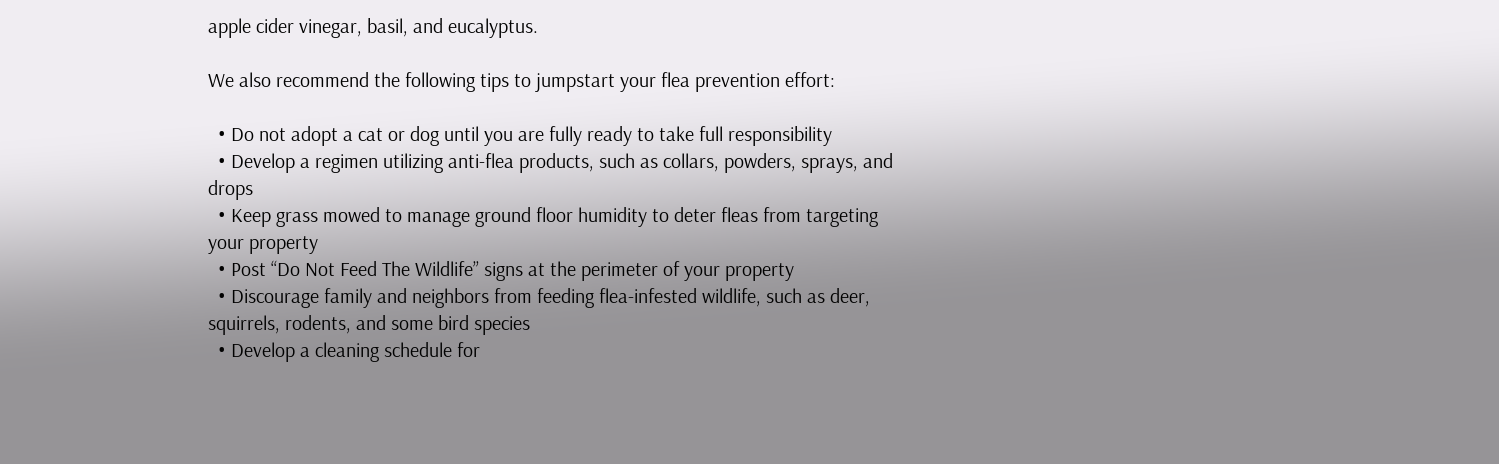apple cider vinegar, basil, and eucalyptus.

We also recommend the following tips to jumpstart your flea prevention effort:

  • Do not adopt a cat or dog until you are fully ready to take full responsibility
  • Develop a regimen utilizing anti-flea products, such as collars, powders, sprays, and drops
  • Keep grass mowed to manage ground floor humidity to deter fleas from targeting your property
  • Post “Do Not Feed The Wildlife” signs at the perimeter of your property
  • Discourage family and neighbors from feeding flea-infested wildlife, such as deer, squirrels, rodents, and some bird species
  • Develop a cleaning schedule for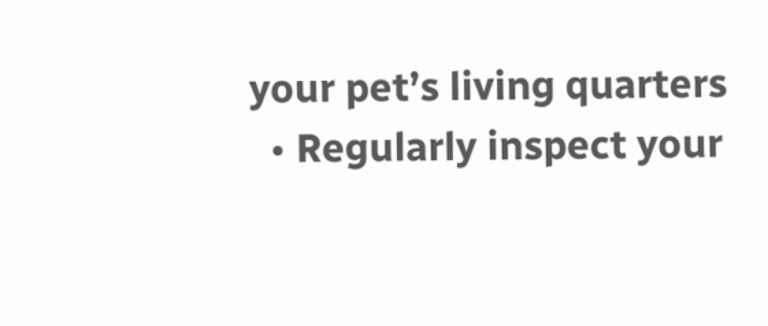your pet’s living quarters
  • Regularly inspect your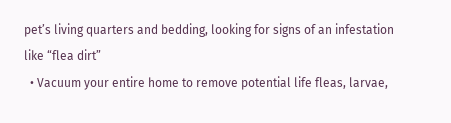pet’s living quarters and bedding, looking for signs of an infestation like “flea dirt”
  • Vacuum your entire home to remove potential life fleas, larvae,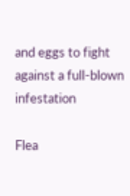and eggs to fight against a full-blown infestation

Flea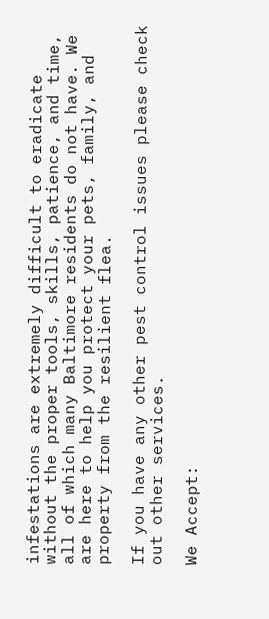infestations are extremely difficult to eradicate without the proper tools, skills, patience, and time, all of which many Baltimore residents do not have. We are here to help you protect your pets, family, and property from the resilient flea.

If you have any other pest control issues please check out other services.

We Accept: